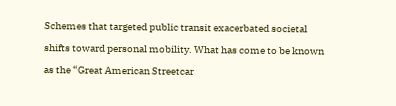Schemes that targeted public transit exacerbated societal shifts toward personal mobility. What has come to be known as the “Great American Streetcar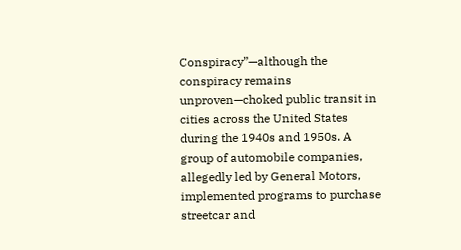Conspiracy”—although the conspiracy remains unproven—choked public transit in cities across the United States during the 1940s and 1950s. A group of automobile companies, allegedly led by General Motors, implemented programs to purchase streetcar and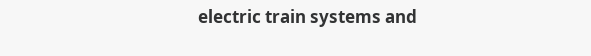electric train systems and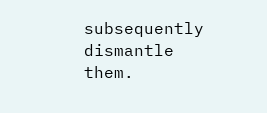subsequently dismantle them.